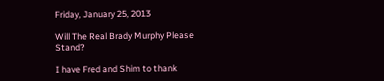Friday, January 25, 2013

Will The Real Brady Murphy Please Stand?

I have Fred and Shim to thank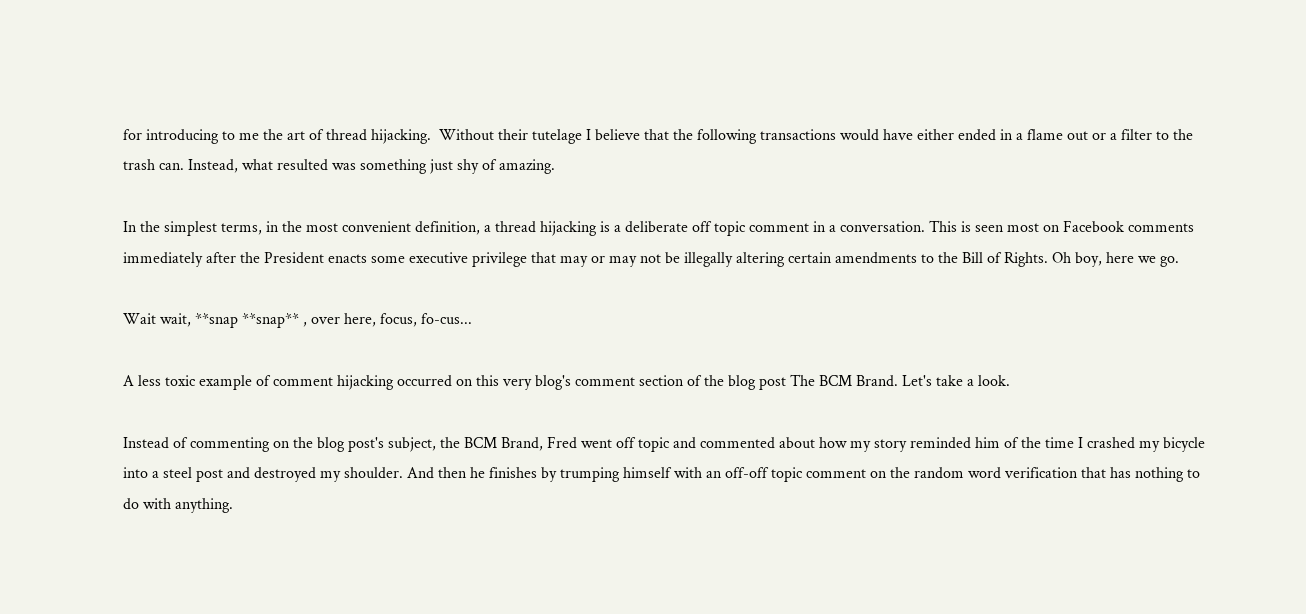for introducing to me the art of thread hijacking.  Without their tutelage I believe that the following transactions would have either ended in a flame out or a filter to the trash can. Instead, what resulted was something just shy of amazing.

In the simplest terms, in the most convenient definition, a thread hijacking is a deliberate off topic comment in a conversation. This is seen most on Facebook comments immediately after the President enacts some executive privilege that may or may not be illegally altering certain amendments to the Bill of Rights. Oh boy, here we go.

Wait wait, **snap **snap** , over here, focus, fo-cus...

A less toxic example of comment hijacking occurred on this very blog's comment section of the blog post The BCM Brand. Let's take a look.

Instead of commenting on the blog post's subject, the BCM Brand, Fred went off topic and commented about how my story reminded him of the time I crashed my bicycle into a steel post and destroyed my shoulder. And then he finishes by trumping himself with an off-off topic comment on the random word verification that has nothing to do with anything.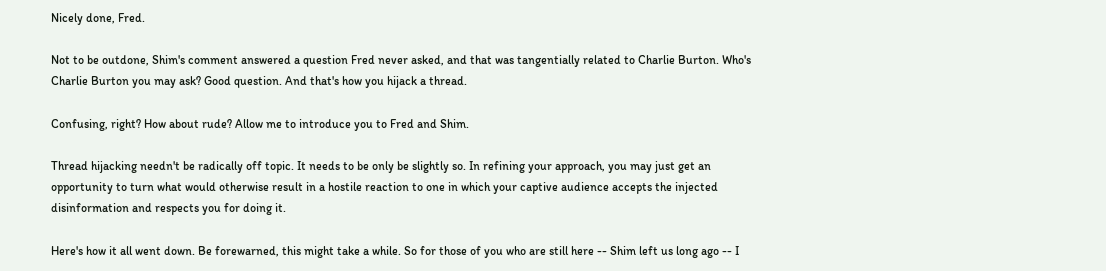Nicely done, Fred.

Not to be outdone, Shim's comment answered a question Fred never asked, and that was tangentially related to Charlie Burton. Who's Charlie Burton you may ask? Good question. And that's how you hijack a thread.

Confusing, right? How about rude? Allow me to introduce you to Fred and Shim.

Thread hijacking needn't be radically off topic. It needs to be only be slightly so. In refining your approach, you may just get an opportunity to turn what would otherwise result in a hostile reaction to one in which your captive audience accepts the injected disinformation and respects you for doing it.

Here's how it all went down. Be forewarned, this might take a while. So for those of you who are still here -- Shim left us long ago -- I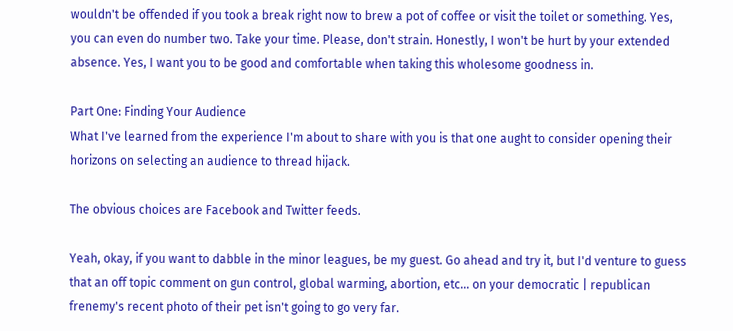wouldn't be offended if you took a break right now to brew a pot of coffee or visit the toilet or something. Yes, you can even do number two. Take your time. Please, don't strain. Honestly, I won't be hurt by your extended absence. Yes, I want you to be good and comfortable when taking this wholesome goodness in.

Part One: Finding Your Audience
What I've learned from the experience I'm about to share with you is that one aught to consider opening their horizons on selecting an audience to thread hijack.

The obvious choices are Facebook and Twitter feeds.

Yeah, okay, if you want to dabble in the minor leagues, be my guest. Go ahead and try it, but I'd venture to guess that an off topic comment on gun control, global warming, abortion, etc... on your democratic | republican frenemy's recent photo of their pet isn't going to go very far.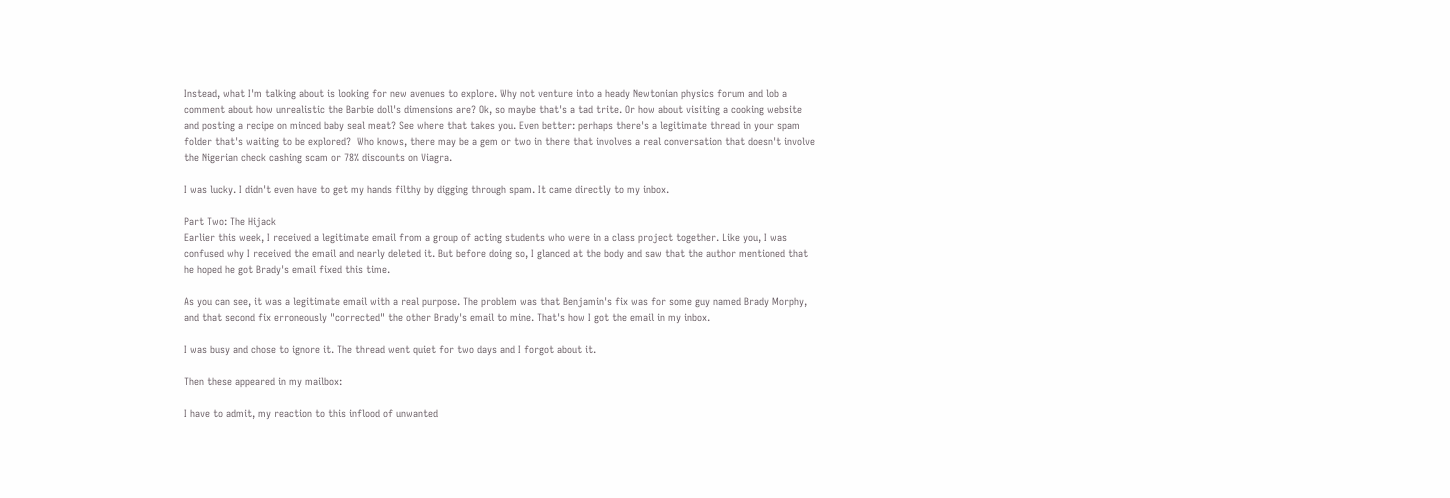Instead, what I'm talking about is looking for new avenues to explore. Why not venture into a heady Newtonian physics forum and lob a comment about how unrealistic the Barbie doll's dimensions are? Ok, so maybe that's a tad trite. Or how about visiting a cooking website and posting a recipe on minced baby seal meat? See where that takes you. Even better: perhaps there's a legitimate thread in your spam folder that's waiting to be explored?  Who knows, there may be a gem or two in there that involves a real conversation that doesn't involve the Nigerian check cashing scam or 78% discounts on Viagra.

I was lucky. I didn't even have to get my hands filthy by digging through spam. It came directly to my inbox.

Part Two: The Hijack
Earlier this week, I received a legitimate email from a group of acting students who were in a class project together. Like you, I was confused why I received the email and nearly deleted it. But before doing so, I glanced at the body and saw that the author mentioned that he hoped he got Brady's email fixed this time.

As you can see, it was a legitimate email with a real purpose. The problem was that Benjamin's fix was for some guy named Brady Morphy, and that second fix erroneously "corrected" the other Brady's email to mine. That's how I got the email in my inbox.

I was busy and chose to ignore it. The thread went quiet for two days and I forgot about it.

Then these appeared in my mailbox:

I have to admit, my reaction to this inflood of unwanted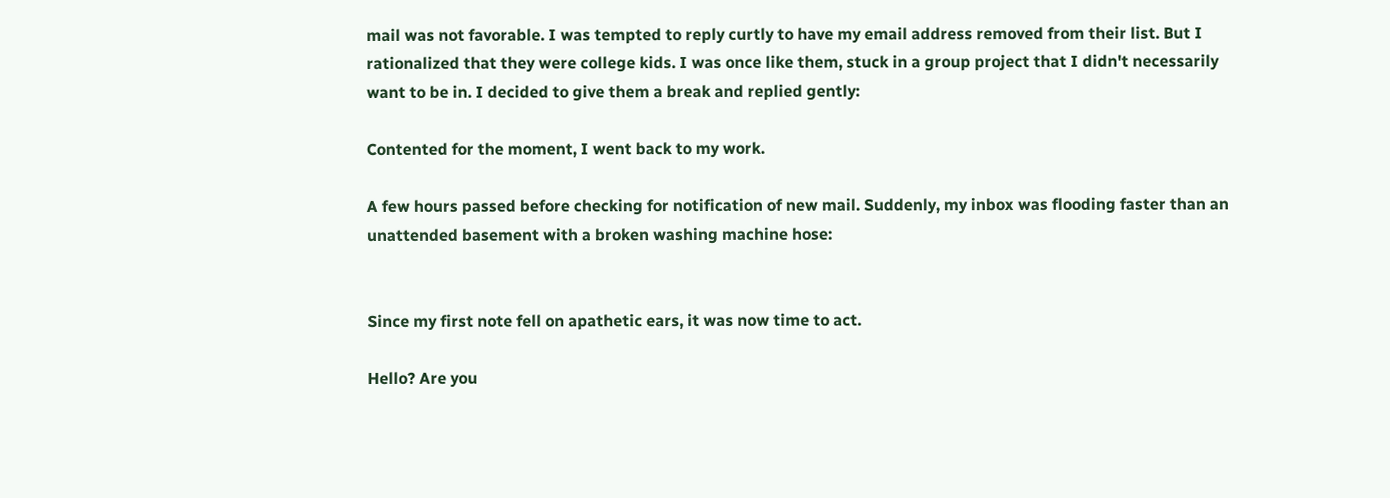mail was not favorable. I was tempted to reply curtly to have my email address removed from their list. But I rationalized that they were college kids. I was once like them, stuck in a group project that I didn't necessarily want to be in. I decided to give them a break and replied gently:

Contented for the moment, I went back to my work.

A few hours passed before checking for notification of new mail. Suddenly, my inbox was flooding faster than an unattended basement with a broken washing machine hose:


Since my first note fell on apathetic ears, it was now time to act.

Hello? Are you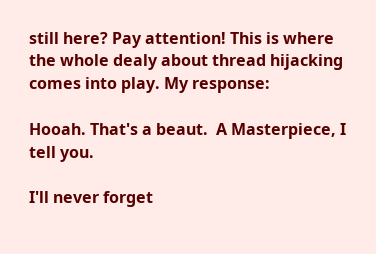still here? Pay attention! This is where the whole dealy about thread hijacking comes into play. My response:

Hooah. That's a beaut.  A Masterpiece, I tell you.

I'll never forget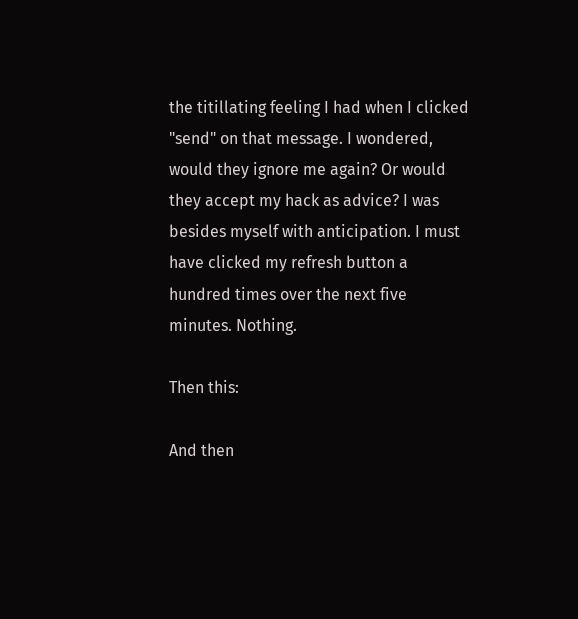the titillating feeling I had when I clicked "send" on that message. I wondered, would they ignore me again? Or would they accept my hack as advice? I was besides myself with anticipation. I must have clicked my refresh button a hundred times over the next five minutes. Nothing.

Then this:

And then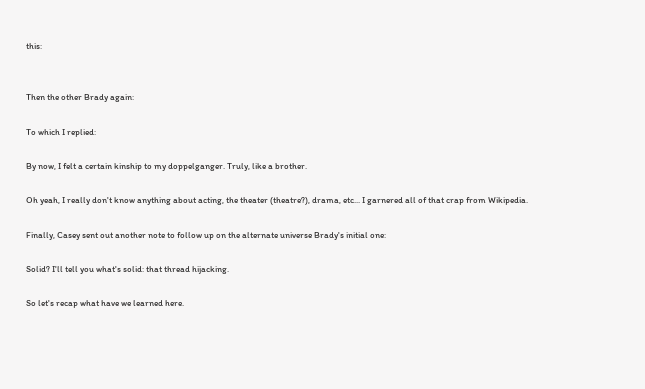this:


Then the other Brady again:

To which I replied:

By now, I felt a certain kinship to my doppelganger. Truly, like a brother.

Oh yeah, I really don't know anything about acting, the theater (theatre?), drama, etc... I garnered all of that crap from Wikipedia.

Finally, Casey sent out another note to follow up on the alternate universe Brady's initial one:

Solid? I'll tell you what's solid: that thread hijacking.

So let's recap what have we learned here.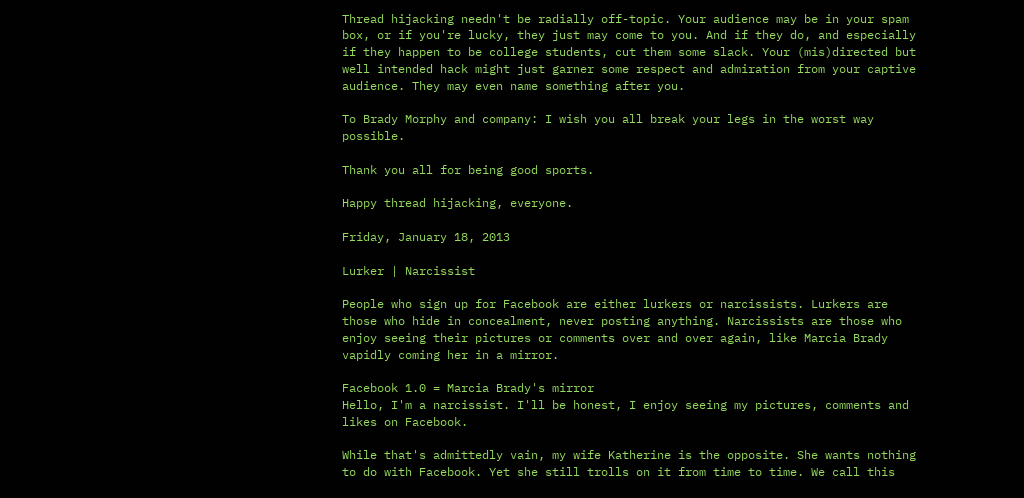Thread hijacking needn't be radially off-topic. Your audience may be in your spam box, or if you're lucky, they just may come to you. And if they do, and especially if they happen to be college students, cut them some slack. Your (mis)directed but well intended hack might just garner some respect and admiration from your captive audience. They may even name something after you.

To Brady Morphy and company: I wish you all break your legs in the worst way possible.

Thank you all for being good sports.

Happy thread hijacking, everyone.

Friday, January 18, 2013

Lurker | Narcissist

People who sign up for Facebook are either lurkers or narcissists. Lurkers are those who hide in concealment, never posting anything. Narcissists are those who enjoy seeing their pictures or comments over and over again, like Marcia Brady vapidly coming her in a mirror.

Facebook 1.0 = Marcia Brady's mirror
Hello, I'm a narcissist. I'll be honest, I enjoy seeing my pictures, comments and likes on Facebook.

While that's admittedly vain, my wife Katherine is the opposite. She wants nothing to do with Facebook. Yet she still trolls on it from time to time. We call this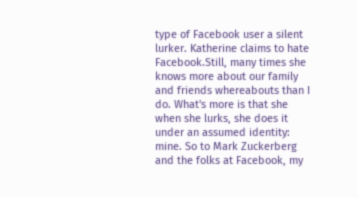type of Facebook user a silent lurker. Katherine claims to hate Facebook.Still, many times she knows more about our family and friends whereabouts than I do. What's more is that she when she lurks, she does it under an assumed identity: mine. So to Mark Zuckerberg and the folks at Facebook, my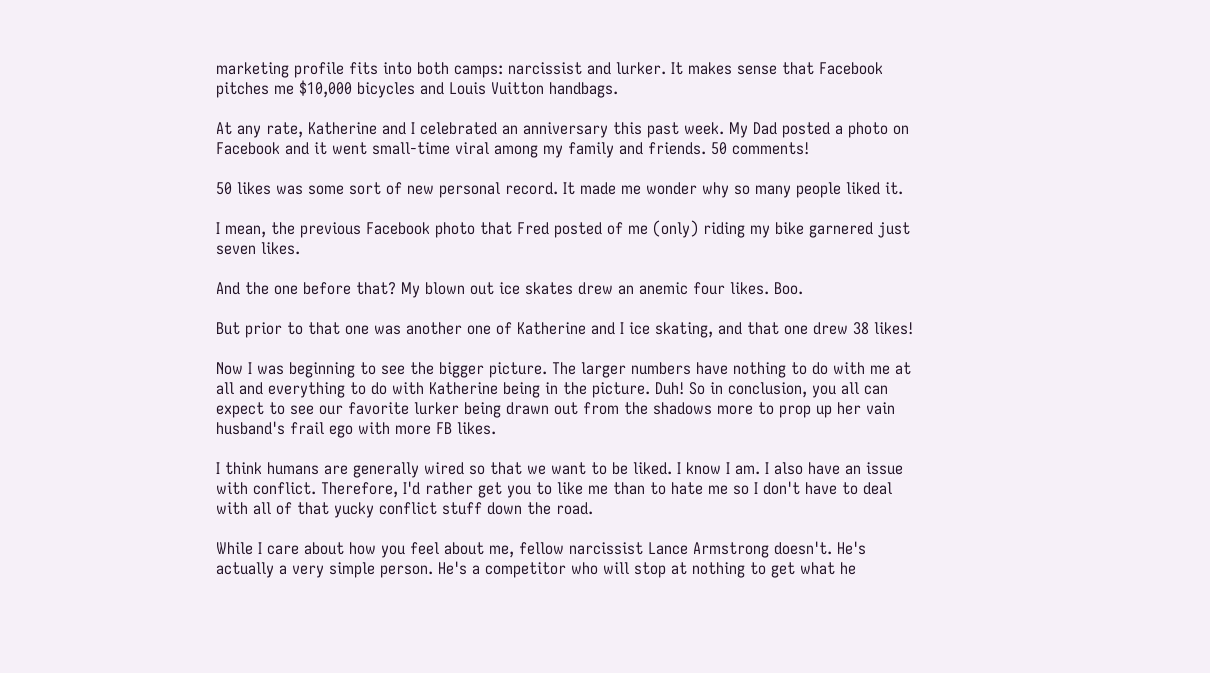marketing profile fits into both camps: narcissist and lurker. It makes sense that Facebook pitches me $10,000 bicycles and Louis Vuitton handbags.

At any rate, Katherine and I celebrated an anniversary this past week. My Dad posted a photo on Facebook and it went small-time viral among my family and friends. 50 comments!

50 likes was some sort of new personal record. It made me wonder why so many people liked it.

I mean, the previous Facebook photo that Fred posted of me (only) riding my bike garnered just seven likes.

And the one before that? My blown out ice skates drew an anemic four likes. Boo.

But prior to that one was another one of Katherine and I ice skating, and that one drew 38 likes!

Now I was beginning to see the bigger picture. The larger numbers have nothing to do with me at all and everything to do with Katherine being in the picture. Duh! So in conclusion, you all can expect to see our favorite lurker being drawn out from the shadows more to prop up her vain husband's frail ego with more FB likes.

I think humans are generally wired so that we want to be liked. I know I am. I also have an issue with conflict. Therefore, I'd rather get you to like me than to hate me so I don't have to deal with all of that yucky conflict stuff down the road.

While I care about how you feel about me, fellow narcissist Lance Armstrong doesn't. He's actually a very simple person. He's a competitor who will stop at nothing to get what he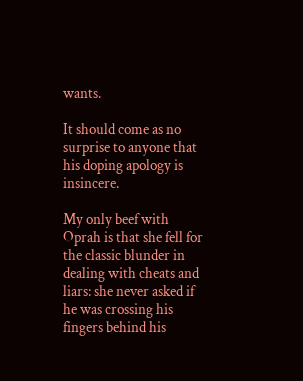wants.

It should come as no surprise to anyone that his doping apology is insincere.

My only beef with Oprah is that she fell for the classic blunder in dealing with cheats and liars: she never asked if he was crossing his fingers behind his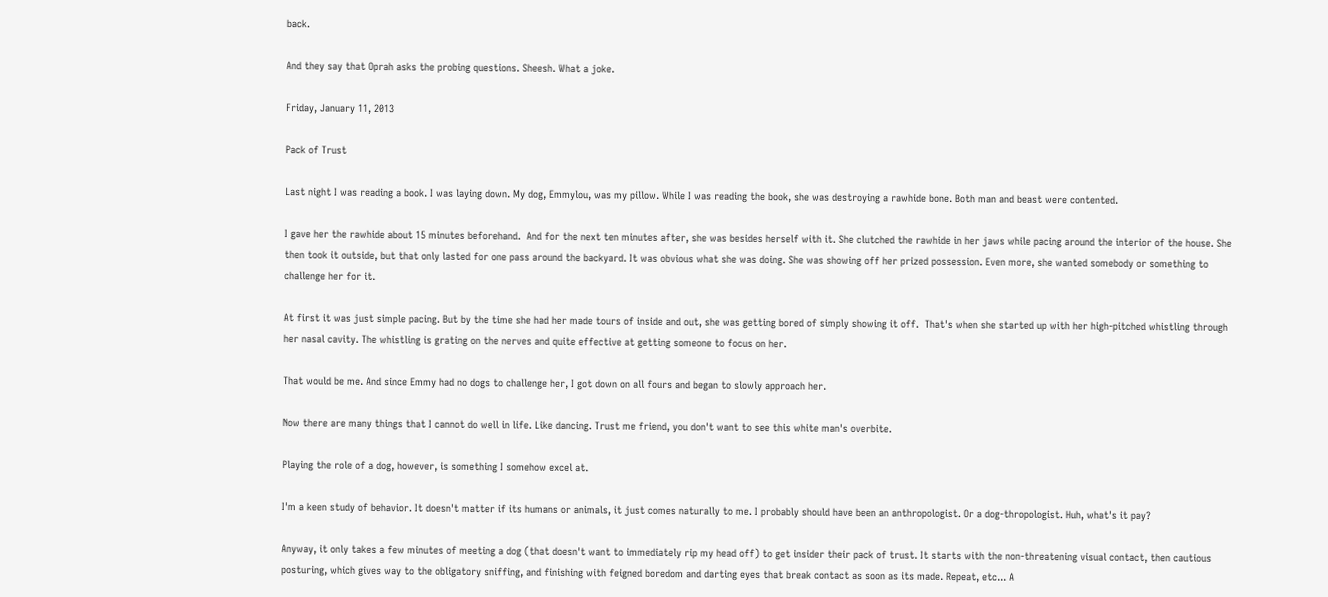back.

And they say that Oprah asks the probing questions. Sheesh. What a joke.

Friday, January 11, 2013

Pack of Trust

Last night I was reading a book. I was laying down. My dog, Emmylou, was my pillow. While I was reading the book, she was destroying a rawhide bone. Both man and beast were contented.

I gave her the rawhide about 15 minutes beforehand.  And for the next ten minutes after, she was besides herself with it. She clutched the rawhide in her jaws while pacing around the interior of the house. She then took it outside, but that only lasted for one pass around the backyard. It was obvious what she was doing. She was showing off her prized possession. Even more, she wanted somebody or something to challenge her for it.

At first it was just simple pacing. But by the time she had her made tours of inside and out, she was getting bored of simply showing it off.  That's when she started up with her high-pitched whistling through her nasal cavity. The whistling is grating on the nerves and quite effective at getting someone to focus on her.

That would be me. And since Emmy had no dogs to challenge her, I got down on all fours and began to slowly approach her.

Now there are many things that I cannot do well in life. Like dancing. Trust me friend, you don't want to see this white man's overbite.

Playing the role of a dog, however, is something I somehow excel at.

I'm a keen study of behavior. It doesn't matter if its humans or animals, it just comes naturally to me. I probably should have been an anthropologist. Or a dog-thropologist. Huh, what's it pay?

Anyway, it only takes a few minutes of meeting a dog (that doesn't want to immediately rip my head off) to get insider their pack of trust. It starts with the non-threatening visual contact, then cautious posturing, which gives way to the obligatory sniffing, and finishing with feigned boredom and darting eyes that break contact as soon as its made. Repeat, etc... A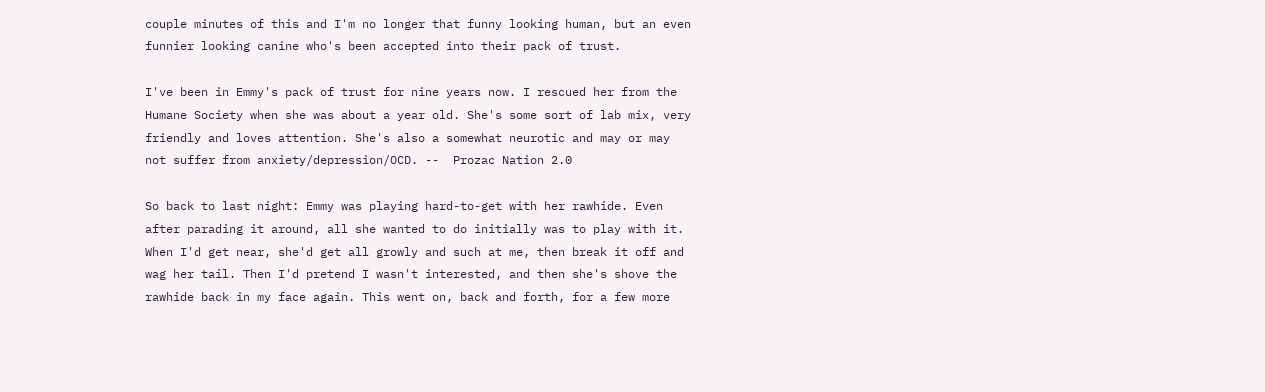couple minutes of this and I'm no longer that funny looking human, but an even funnier looking canine who's been accepted into their pack of trust.

I've been in Emmy's pack of trust for nine years now. I rescued her from the Humane Society when she was about a year old. She's some sort of lab mix, very friendly and loves attention. She's also a somewhat neurotic and may or may not suffer from anxiety/depression/OCD. --  Prozac Nation 2.0

So back to last night: Emmy was playing hard-to-get with her rawhide. Even after parading it around, all she wanted to do initially was to play with it. When I'd get near, she'd get all growly and such at me, then break it off and wag her tail. Then I'd pretend I wasn't interested, and then she's shove the rawhide back in my face again. This went on, back and forth, for a few more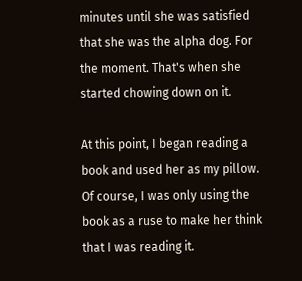minutes until she was satisfied that she was the alpha dog. For the moment. That's when she started chowing down on it.

At this point, I began reading a book and used her as my pillow. Of course, I was only using the book as a ruse to make her think that I was reading it.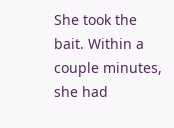She took the bait. Within a couple minutes, she had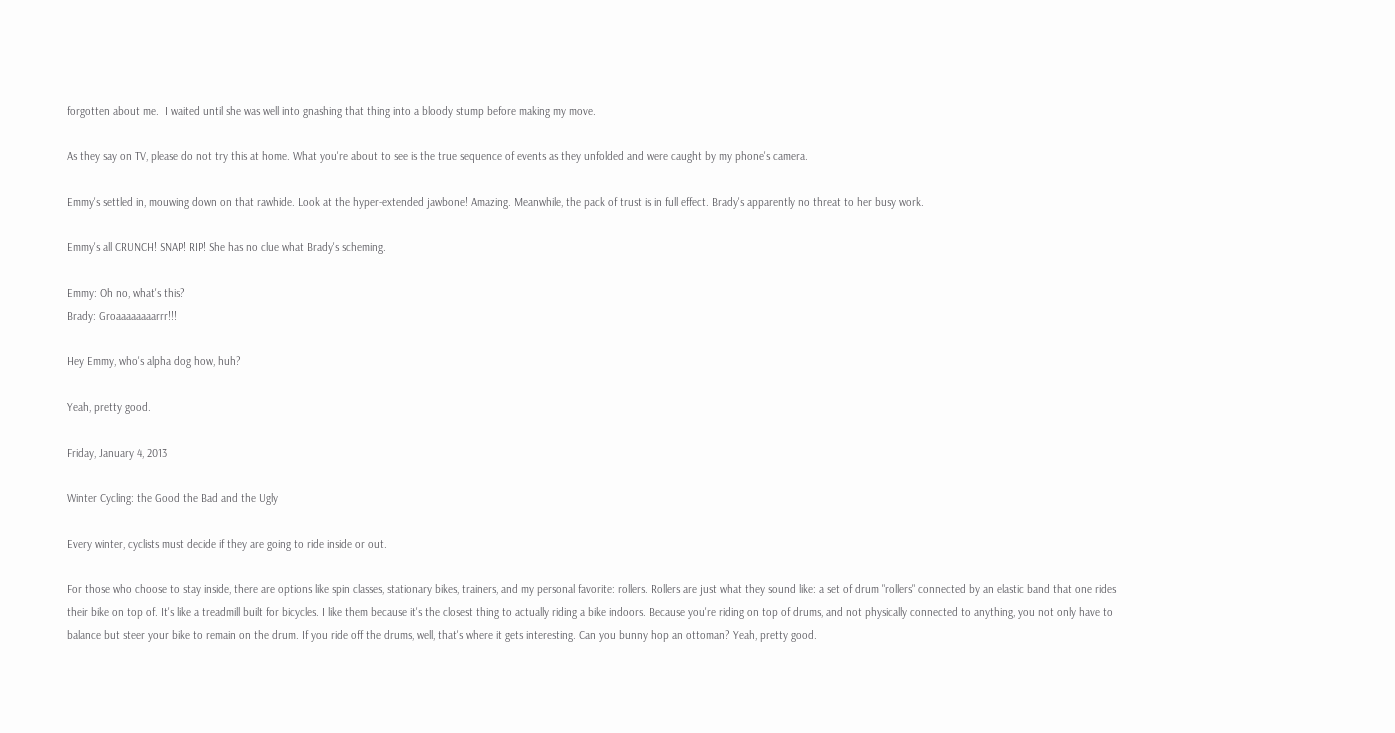forgotten about me.  I waited until she was well into gnashing that thing into a bloody stump before making my move.

As they say on TV, please do not try this at home. What you're about to see is the true sequence of events as they unfolded and were caught by my phone's camera.

Emmy's settled in, mouwing down on that rawhide. Look at the hyper-extended jawbone! Amazing. Meanwhile, the pack of trust is in full effect. Brady's apparently no threat to her busy work.

Emmy's all CRUNCH! SNAP! RIP! She has no clue what Brady's scheming.

Emmy: Oh no, what's this?
Brady: Groaaaaaaaarrr!!!

Hey Emmy, who's alpha dog how, huh?

Yeah, pretty good.

Friday, January 4, 2013

Winter Cycling: the Good the Bad and the Ugly

Every winter, cyclists must decide if they are going to ride inside or out.

For those who choose to stay inside, there are options like spin classes, stationary bikes, trainers, and my personal favorite: rollers. Rollers are just what they sound like: a set of drum "rollers" connected by an elastic band that one rides their bike on top of. It's like a treadmill built for bicycles. I like them because it's the closest thing to actually riding a bike indoors. Because you're riding on top of drums, and not physically connected to anything, you not only have to balance but steer your bike to remain on the drum. If you ride off the drums, well, that's where it gets interesting. Can you bunny hop an ottoman? Yeah, pretty good.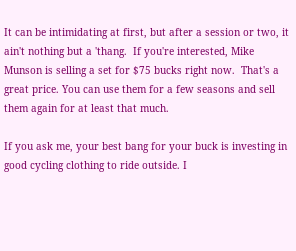It can be intimidating at first, but after a session or two, it ain't nothing but a 'thang.  If you're interested, Mike Munson is selling a set for $75 bucks right now.  That's a great price. You can use them for a few seasons and sell them again for at least that much.

If you ask me, your best bang for your buck is investing in good cycling clothing to ride outside. I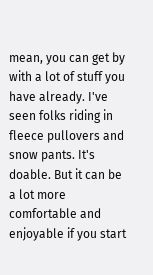mean, you can get by with a lot of stuff you have already. I've seen folks riding in fleece pullovers and snow pants. It's doable. But it can be a lot more comfortable and enjoyable if you start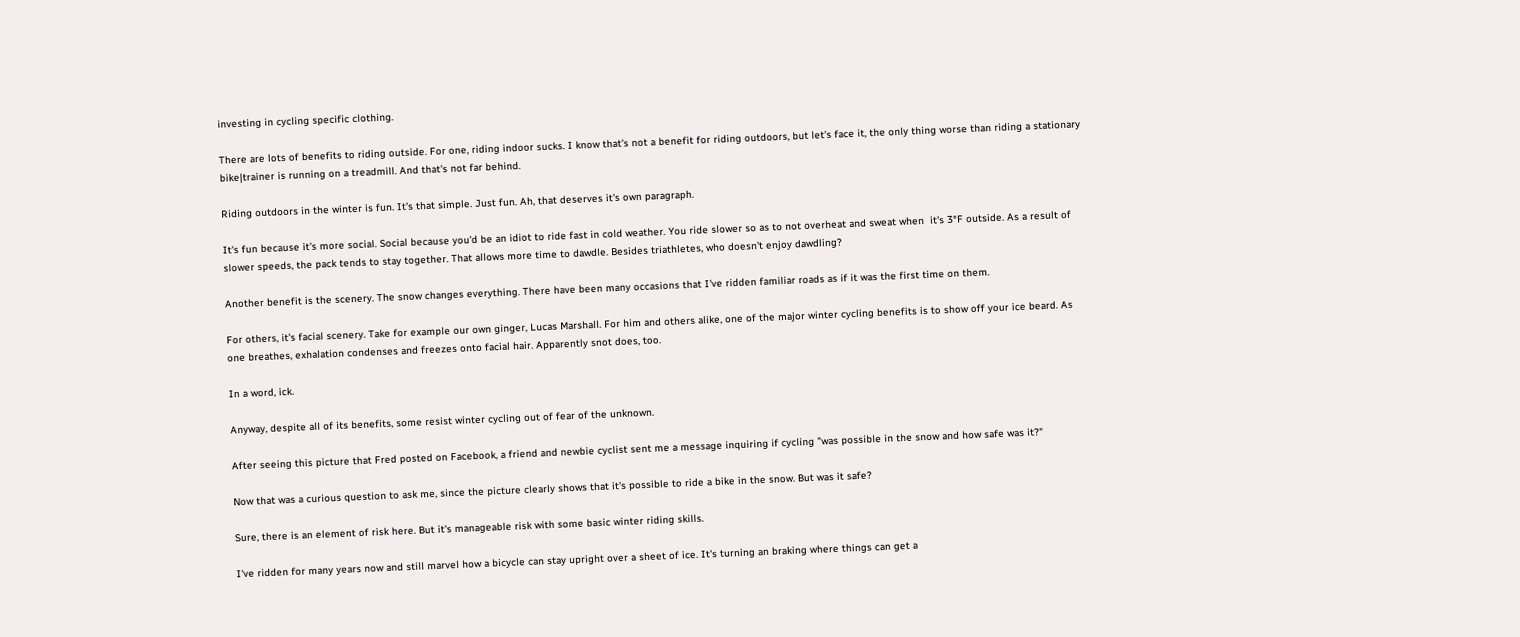investing in cycling specific clothing.

There are lots of benefits to riding outside. For one, riding indoor sucks. I know that's not a benefit for riding outdoors, but let's face it, the only thing worse than riding a stationary bike|trainer is running on a treadmill. And that's not far behind.

Riding outdoors in the winter is fun. It's that simple. Just fun. Ah, that deserves it's own paragraph.

It's fun because it's more social. Social because you'd be an idiot to ride fast in cold weather. You ride slower so as to not overheat and sweat when  it's 3°F outside. As a result of slower speeds, the pack tends to stay together. That allows more time to dawdle. Besides triathletes, who doesn't enjoy dawdling?

Another benefit is the scenery. The snow changes everything. There have been many occasions that I've ridden familiar roads as if it was the first time on them.

For others, it's facial scenery. Take for example our own ginger, Lucas Marshall. For him and others alike, one of the major winter cycling benefits is to show off your ice beard. As one breathes, exhalation condenses and freezes onto facial hair. Apparently snot does, too.

In a word, ick.

Anyway, despite all of its benefits, some resist winter cycling out of fear of the unknown.

After seeing this picture that Fred posted on Facebook, a friend and newbie cyclist sent me a message inquiring if cycling "was possible in the snow and how safe was it?"

Now that was a curious question to ask me, since the picture clearly shows that it's possible to ride a bike in the snow. But was it safe?

Sure, there is an element of risk here. But it's manageable risk with some basic winter riding skills.

I've ridden for many years now and still marvel how a bicycle can stay upright over a sheet of ice. It's turning an braking where things can get a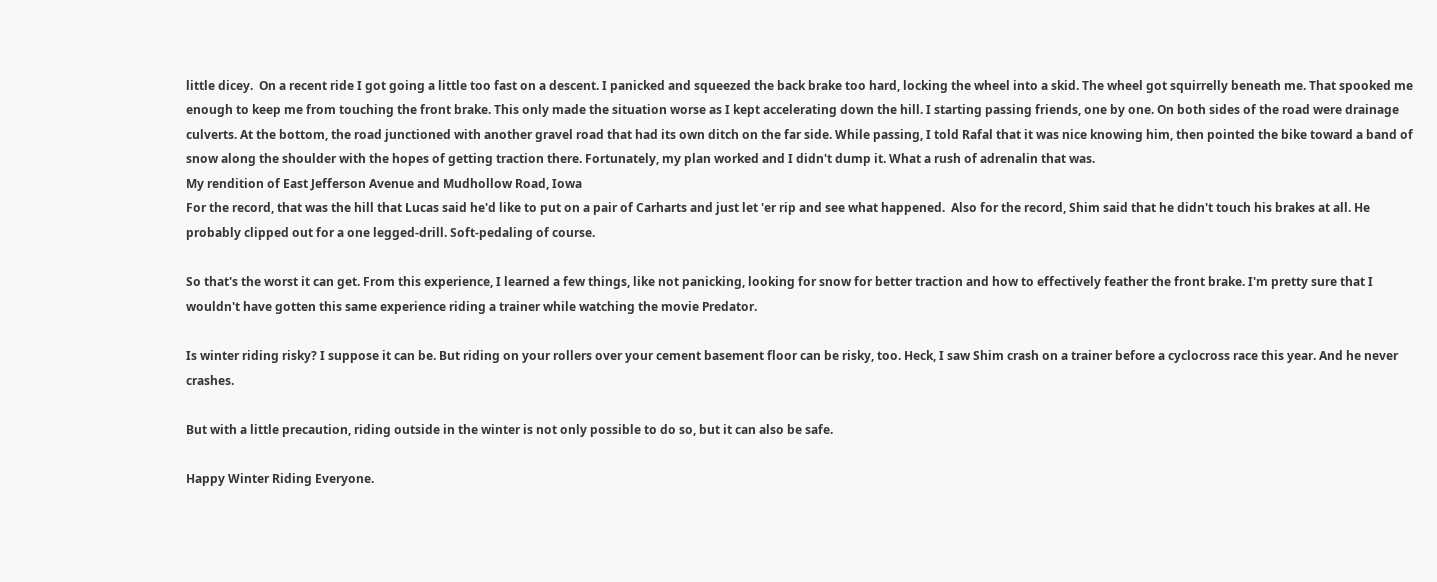little dicey.  On a recent ride I got going a little too fast on a descent. I panicked and squeezed the back brake too hard, locking the wheel into a skid. The wheel got squirrelly beneath me. That spooked me enough to keep me from touching the front brake. This only made the situation worse as I kept accelerating down the hill. I starting passing friends, one by one. On both sides of the road were drainage culverts. At the bottom, the road junctioned with another gravel road that had its own ditch on the far side. While passing, I told Rafal that it was nice knowing him, then pointed the bike toward a band of snow along the shoulder with the hopes of getting traction there. Fortunately, my plan worked and I didn't dump it. What a rush of adrenalin that was.
My rendition of East Jefferson Avenue and Mudhollow Road, Iowa
For the record, that was the hill that Lucas said he'd like to put on a pair of Carharts and just let 'er rip and see what happened.  Also for the record, Shim said that he didn't touch his brakes at all. He probably clipped out for a one legged-drill. Soft-pedaling of course.

So that's the worst it can get. From this experience, I learned a few things, like not panicking, looking for snow for better traction and how to effectively feather the front brake. I'm pretty sure that I wouldn't have gotten this same experience riding a trainer while watching the movie Predator.

Is winter riding risky? I suppose it can be. But riding on your rollers over your cement basement floor can be risky, too. Heck, I saw Shim crash on a trainer before a cyclocross race this year. And he never crashes.

But with a little precaution, riding outside in the winter is not only possible to do so, but it can also be safe.

Happy Winter Riding Everyone.